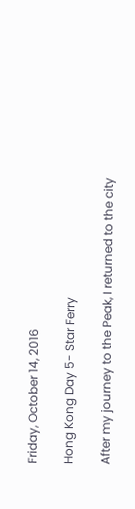Friday, October 14, 2016

Hong Kong Day 5- Star Ferry

After my journey to the Peak, I returned to the city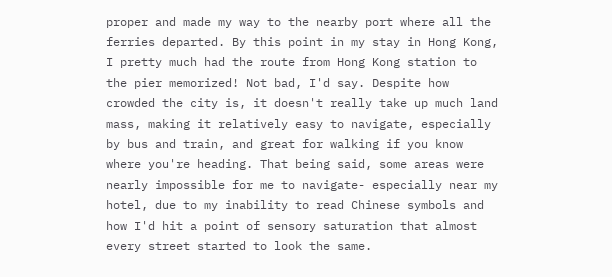proper and made my way to the nearby port where all the ferries departed. By this point in my stay in Hong Kong, I pretty much had the route from Hong Kong station to the pier memorized! Not bad, I'd say. Despite how crowded the city is, it doesn't really take up much land mass, making it relatively easy to navigate, especially by bus and train, and great for walking if you know where you're heading. That being said, some areas were nearly impossible for me to navigate- especially near my hotel, due to my inability to read Chinese symbols and how I'd hit a point of sensory saturation that almost every street started to look the same.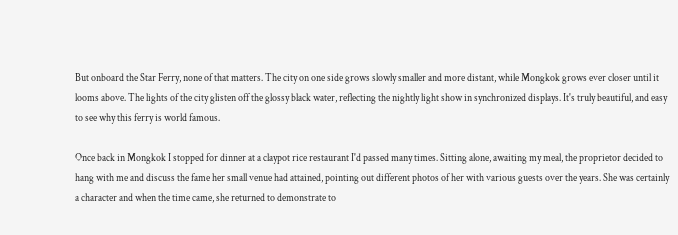But onboard the Star Ferry, none of that matters. The city on one side grows slowly smaller and more distant, while Mongkok grows ever closer until it looms above. The lights of the city glisten off the glossy black water, reflecting the nightly light show in synchronized displays. It's truly beautiful, and easy to see why this ferry is world famous.

Once back in Mongkok I stopped for dinner at a claypot rice restaurant I'd passed many times. Sitting alone, awaiting my meal, the proprietor decided to hang with me and discuss the fame her small venue had attained, pointing out different photos of her with various guests over the years. She was certainly a character and when the time came, she returned to demonstrate to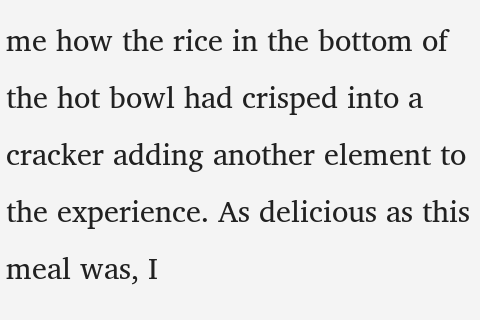me how the rice in the bottom of the hot bowl had crisped into a cracker adding another element to the experience. As delicious as this meal was, I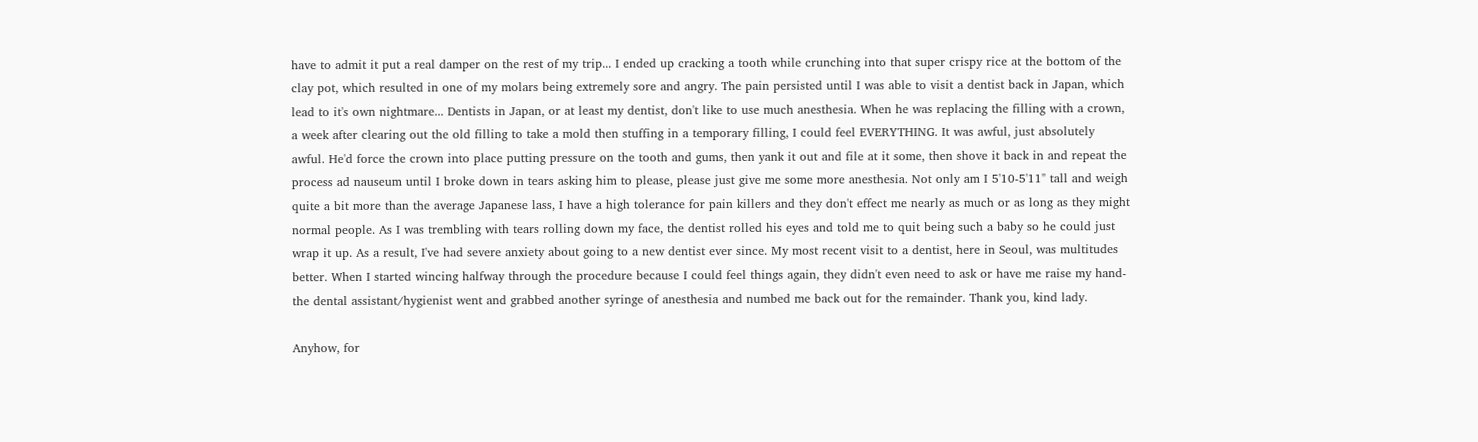have to admit it put a real damper on the rest of my trip... I ended up cracking a tooth while crunching into that super crispy rice at the bottom of the clay pot, which resulted in one of my molars being extremely sore and angry. The pain persisted until I was able to visit a dentist back in Japan, which lead to it's own nightmare... Dentists in Japan, or at least my dentist, don't like to use much anesthesia. When he was replacing the filling with a crown, a week after clearing out the old filling to take a mold then stuffing in a temporary filling, I could feel EVERYTHING. It was awful, just absolutely awful. He'd force the crown into place putting pressure on the tooth and gums, then yank it out and file at it some, then shove it back in and repeat the process ad nauseum until I broke down in tears asking him to please, please just give me some more anesthesia. Not only am I 5'10-5'11" tall and weigh quite a bit more than the average Japanese lass, I have a high tolerance for pain killers and they don't effect me nearly as much or as long as they might normal people. As I was trembling with tears rolling down my face, the dentist rolled his eyes and told me to quit being such a baby so he could just wrap it up. As a result, I've had severe anxiety about going to a new dentist ever since. My most recent visit to a dentist, here in Seoul, was multitudes better. When I started wincing halfway through the procedure because I could feel things again, they didn't even need to ask or have me raise my hand- the dental assistant/hygienist went and grabbed another syringe of anesthesia and numbed me back out for the remainder. Thank you, kind lady.

Anyhow, for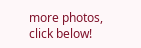more photos, click below!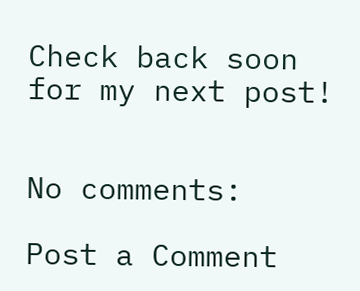Check back soon for my next post!


No comments:

Post a Comment